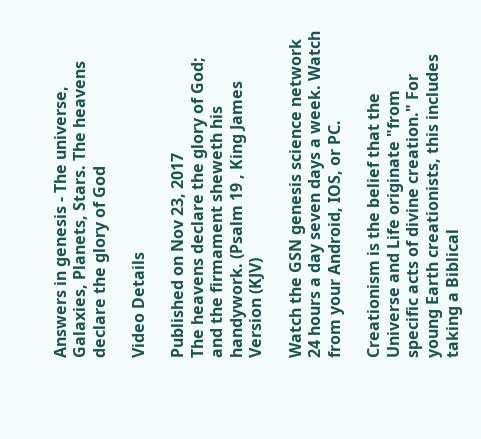Answers in genesis - The universe, Galaxies, Planets, Stars. The heavens declare the glory of God

Video Details

Published on Nov 23, 2017
The heavens declare the glory of God; and the firmament sheweth his handywork. (Psalm 19 , King James Version (KJV)

Watch the GSN genesis science network 24 hours a day seven days a week. Watch from your Android, IOS, or PC.

Creationism is the belief that the Universe and Life originate "from specific acts of divine creation." For young Earth creationists, this includes taking a Biblical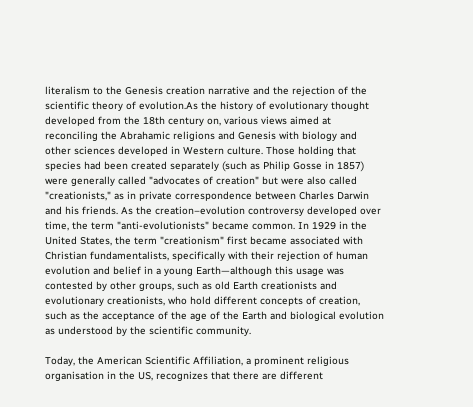literalism to the Genesis creation narrative and the rejection of the scientific theory of evolution.As the history of evolutionary thought developed from the 18th century on, various views aimed at reconciling the Abrahamic religions and Genesis with biology and other sciences developed in Western culture. Those holding that species had been created separately (such as Philip Gosse in 1857) were generally called "advocates of creation" but were also called "creationists," as in private correspondence between Charles Darwin and his friends. As the creation–evolution controversy developed over time, the term "anti-evolutionists" became common. In 1929 in the United States, the term "creationism" first became associated with Christian fundamentalists, specifically with their rejection of human evolution and belief in a young Earth—although this usage was contested by other groups, such as old Earth creationists and evolutionary creationists, who hold different concepts of creation, such as the acceptance of the age of the Earth and biological evolution as understood by the scientific community.

Today, the American Scientific Affiliation, a prominent religious organisation in the US, recognizes that there are different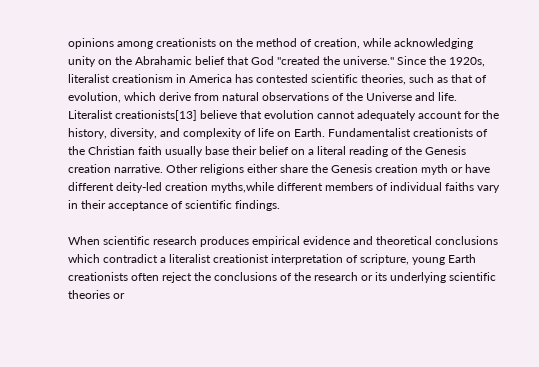opinions among creationists on the method of creation, while acknowledging unity on the Abrahamic belief that God "created the universe." Since the 1920s, literalist creationism in America has contested scientific theories, such as that of evolution, which derive from natural observations of the Universe and life. Literalist creationists[13] believe that evolution cannot adequately account for the history, diversity, and complexity of life on Earth. Fundamentalist creationists of the Christian faith usually base their belief on a literal reading of the Genesis creation narrative. Other religions either share the Genesis creation myth or have different deity-led creation myths,while different members of individual faiths vary in their acceptance of scientific findings.

When scientific research produces empirical evidence and theoretical conclusions which contradict a literalist creationist interpretation of scripture, young Earth creationists often reject the conclusions of the research or its underlying scientific theories or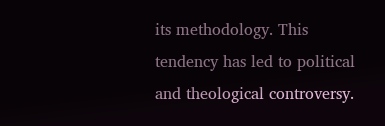its methodology. This tendency has led to political and theological controversy.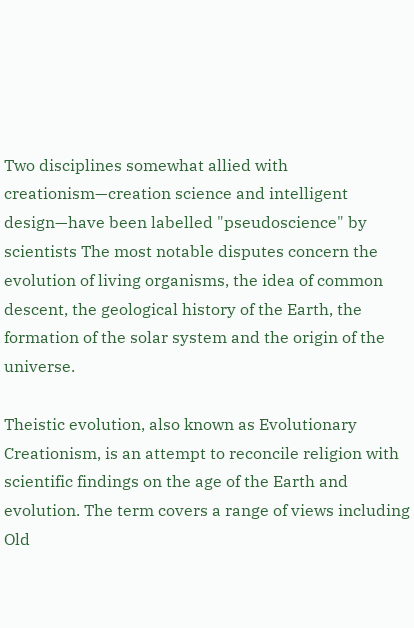Two disciplines somewhat allied with creationism—creation science and intelligent design—have been labelled "pseudoscience" by scientists The most notable disputes concern the evolution of living organisms, the idea of common descent, the geological history of the Earth, the formation of the solar system and the origin of the universe.

Theistic evolution, also known as Evolutionary Creationism, is an attempt to reconcile religion with scientific findings on the age of the Earth and evolution. The term covers a range of views including Old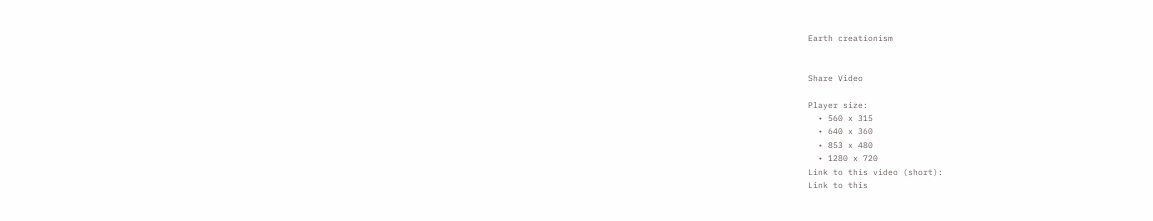Earth creationism


Share Video

Player size:
  • 560 x 315
  • 640 x 360
  • 853 x 480
  • 1280 x 720
Link to this video (short):
Link to this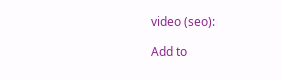video (seo):

Add to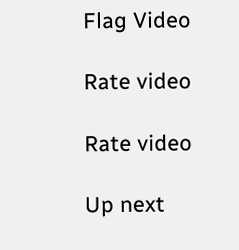Flag Video

Rate video

Rate video

Up next